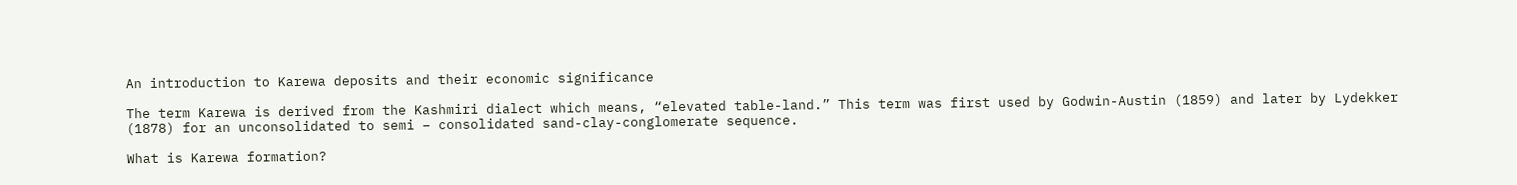An introduction to Karewa deposits and their economic significance

The term Karewa is derived from the Kashmiri dialect which means, “elevated table-land.” This term was first used by Godwin-Austin (1859) and later by Lydekker (1878) for an unconsolidated to semi – consolidated sand-clay-conglomerate sequence.

What is Karewa formation?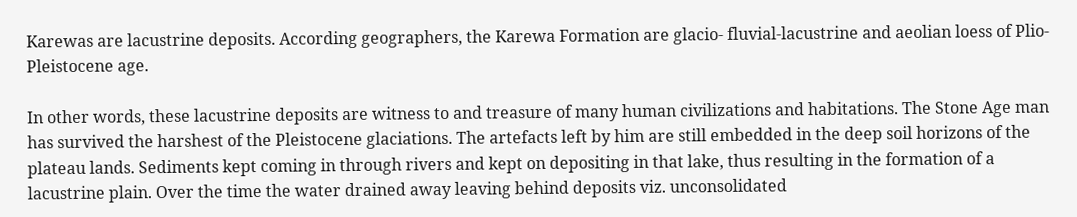Karewas are lacustrine deposits. According geographers, the Karewa Formation are glacio- fluvial-lacustrine and aeolian loess of Plio-Pleistocene age.

In other words, these lacustrine deposits are witness to and treasure of many human civilizations and habitations. The Stone Age man has survived the harshest of the Pleistocene glaciations. The artefacts left by him are still embedded in the deep soil horizons of the plateau lands. Sediments kept coming in through rivers and kept on depositing in that lake, thus resulting in the formation of a lacustrine plain. Over the time the water drained away leaving behind deposits viz. unconsolidated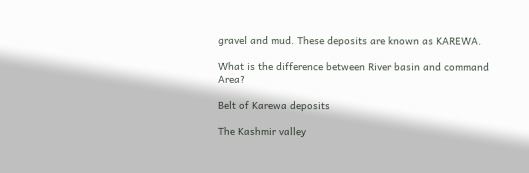gravel and mud. These deposits are known as KAREWA.

What is the difference between River basin and command Area?

Belt of Karewa deposits

The Kashmir valley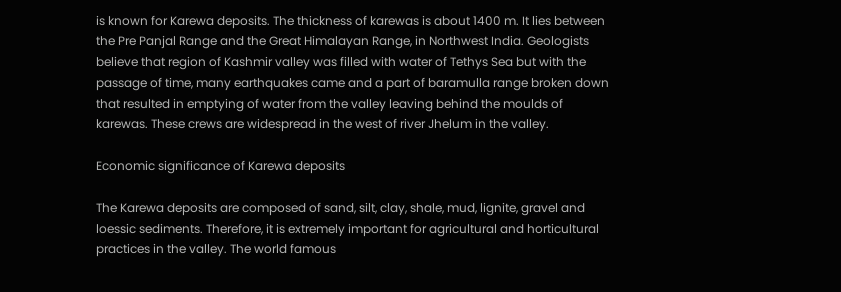is known for Karewa deposits. The thickness of karewas is about 1400 m. It lies between the Pre Panjal Range and the Great Himalayan Range, in Northwest India. Geologists believe that region of Kashmir valley was filled with water of Tethys Sea but with the passage of time, many earthquakes came and a part of baramulla range broken down that resulted in emptying of water from the valley leaving behind the moulds of karewas. These crews are widespread in the west of river Jhelum in the valley.

Economic significance of Karewa deposits

The Karewa deposits are composed of sand, silt, clay, shale, mud, lignite, gravel and loessic sediments. Therefore, it is extremely important for agricultural and horticultural practices in the valley. The world famous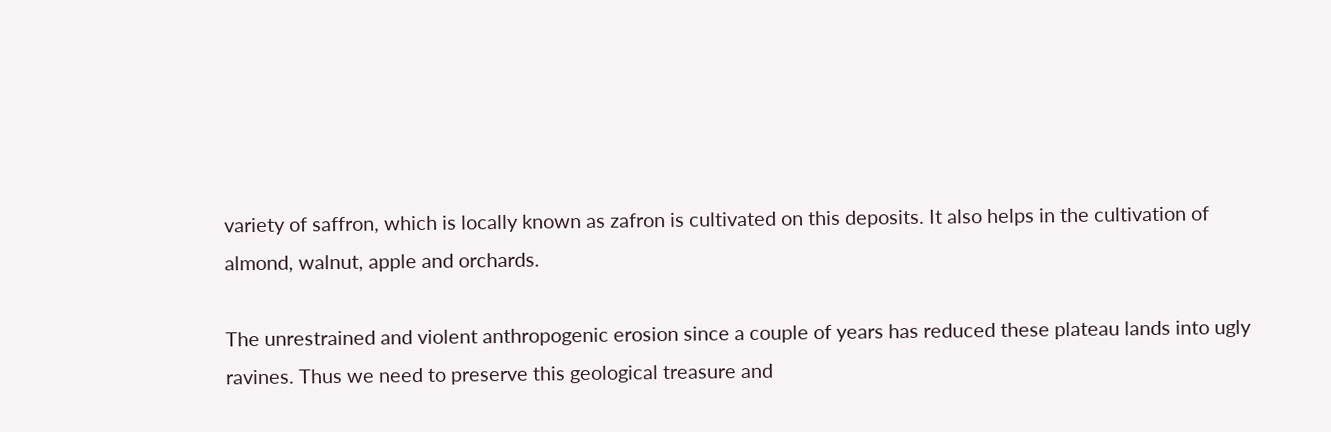variety of saffron, which is locally known as zafron is cultivated on this deposits. It also helps in the cultivation of almond, walnut, apple and orchards.

The unrestrained and violent anthropogenic erosion since a couple of years has reduced these plateau lands into ugly ravines. Thus we need to preserve this geological treasure and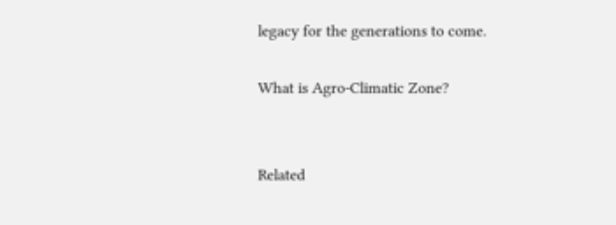legacy for the generations to come.

What is Agro-Climatic Zone?


Related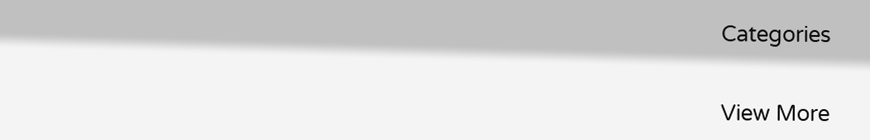Categories


View More